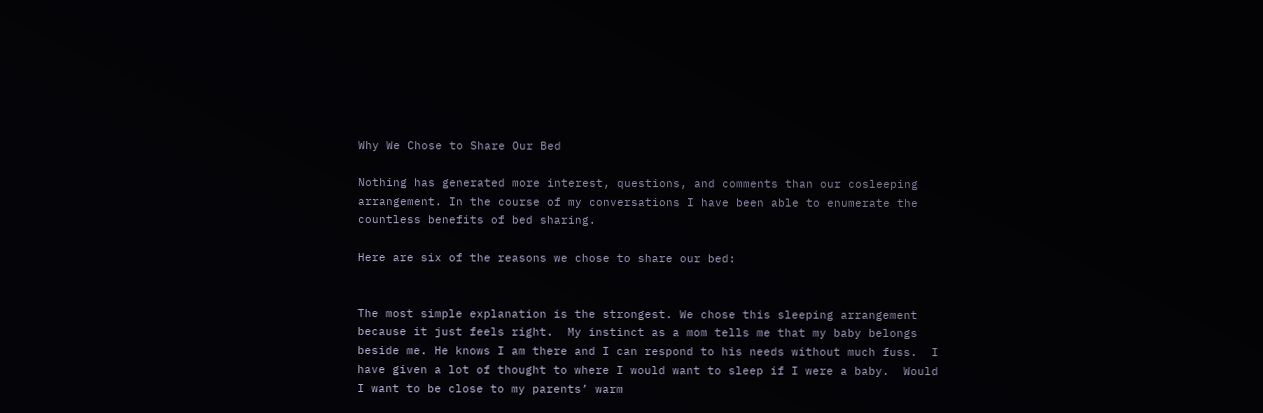Why We Chose to Share Our Bed

Nothing has generated more interest, questions, and comments than our cosleeping arrangement. In the course of my conversations I have been able to enumerate the countless benefits of bed sharing.

Here are six of the reasons we chose to share our bed:


The most simple explanation is the strongest. We chose this sleeping arrangement because it just feels right.  My instinct as a mom tells me that my baby belongs beside me. He knows I am there and I can respond to his needs without much fuss.  I have given a lot of thought to where I would want to sleep if I were a baby.  Would I want to be close to my parents’ warm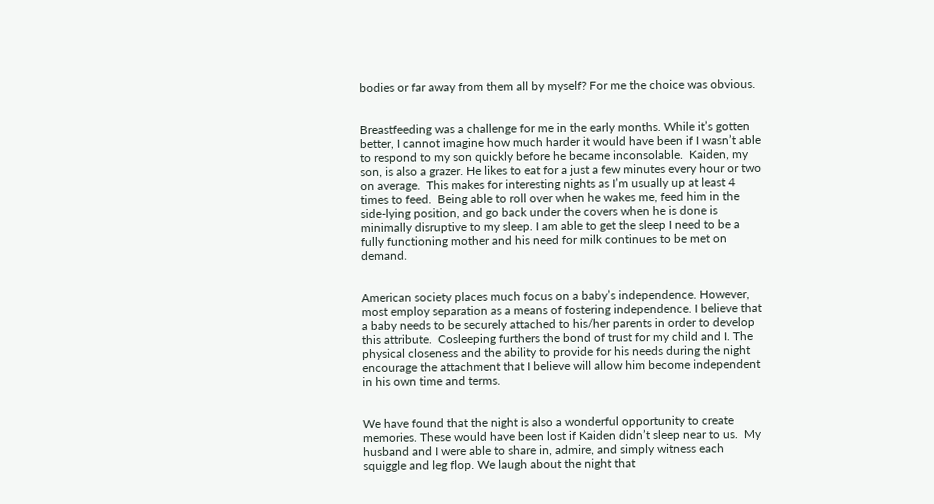bodies or far away from them all by myself? For me the choice was obvious.


Breastfeeding was a challenge for me in the early months. While it’s gotten better, I cannot imagine how much harder it would have been if I wasn’t able to respond to my son quickly before he became inconsolable.  Kaiden, my son, is also a grazer. He likes to eat for a just a few minutes every hour or two on average.  This makes for interesting nights as I’m usually up at least 4 times to feed.  Being able to roll over when he wakes me, feed him in the side-lying position, and go back under the covers when he is done is minimally disruptive to my sleep. I am able to get the sleep I need to be a fully functioning mother and his need for milk continues to be met on demand.


American society places much focus on a baby’s independence. However, most employ separation as a means of fostering independence. I believe that a baby needs to be securely attached to his/her parents in order to develop this attribute.  Cosleeping furthers the bond of trust for my child and I. The physical closeness and the ability to provide for his needs during the night encourage the attachment that I believe will allow him become independent in his own time and terms.


We have found that the night is also a wonderful opportunity to create memories. These would have been lost if Kaiden didn’t sleep near to us.  My husband and I were able to share in, admire, and simply witness each squiggle and leg flop. We laugh about the night that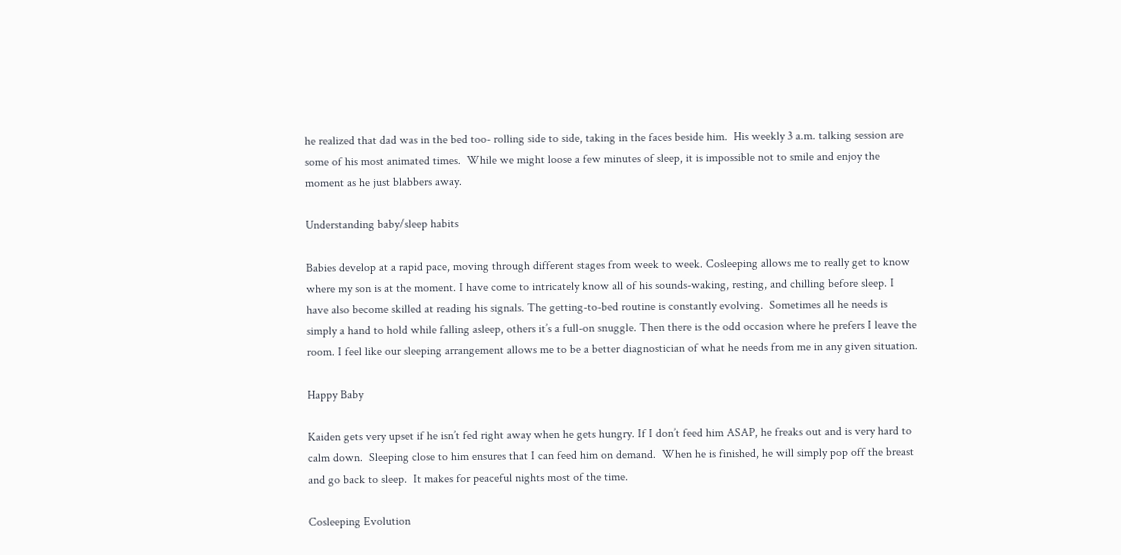he realized that dad was in the bed too- rolling side to side, taking in the faces beside him.  His weekly 3 a.m. talking session are some of his most animated times.  While we might loose a few minutes of sleep, it is impossible not to smile and enjoy the moment as he just blabbers away.

Understanding baby/sleep habits

Babies develop at a rapid pace, moving through different stages from week to week. Cosleeping allows me to really get to know where my son is at the moment. I have come to intricately know all of his sounds-waking, resting, and chilling before sleep. I have also become skilled at reading his signals. The getting-to-bed routine is constantly evolving.  Sometimes all he needs is simply a hand to hold while falling asleep, others it’s a full-on snuggle. Then there is the odd occasion where he prefers I leave the room. I feel like our sleeping arrangement allows me to be a better diagnostician of what he needs from me in any given situation.

Happy Baby

Kaiden gets very upset if he isn’t fed right away when he gets hungry. If I don’t feed him ASAP, he freaks out and is very hard to calm down.  Sleeping close to him ensures that I can feed him on demand.  When he is finished, he will simply pop off the breast and go back to sleep.  It makes for peaceful nights most of the time.

Cosleeping Evolution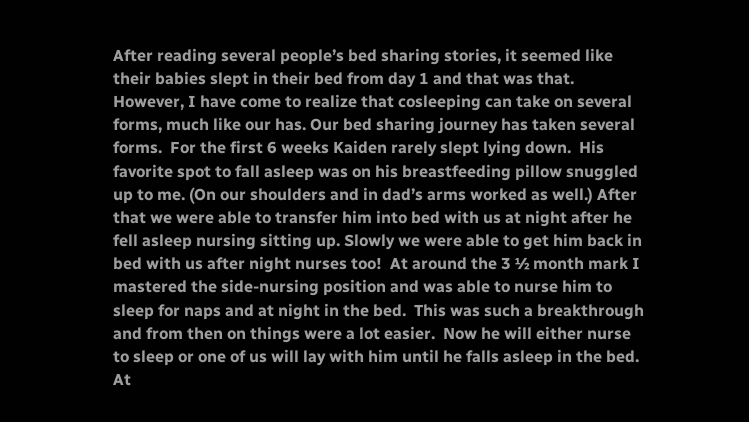After reading several people’s bed sharing stories, it seemed like their babies slept in their bed from day 1 and that was that.  However, I have come to realize that cosleeping can take on several forms, much like our has. Our bed sharing journey has taken several forms.  For the first 6 weeks Kaiden rarely slept lying down.  His favorite spot to fall asleep was on his breastfeeding pillow snuggled up to me. (On our shoulders and in dad’s arms worked as well.) After that we were able to transfer him into bed with us at night after he fell asleep nursing sitting up. Slowly we were able to get him back in bed with us after night nurses too!  At around the 3 ½ month mark I mastered the side-nursing position and was able to nurse him to sleep for naps and at night in the bed.  This was such a breakthrough and from then on things were a lot easier.  Now he will either nurse to sleep or one of us will lay with him until he falls asleep in the bed.  At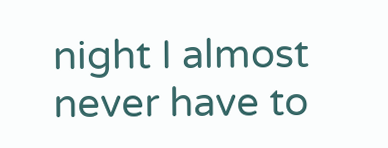night I almost never have to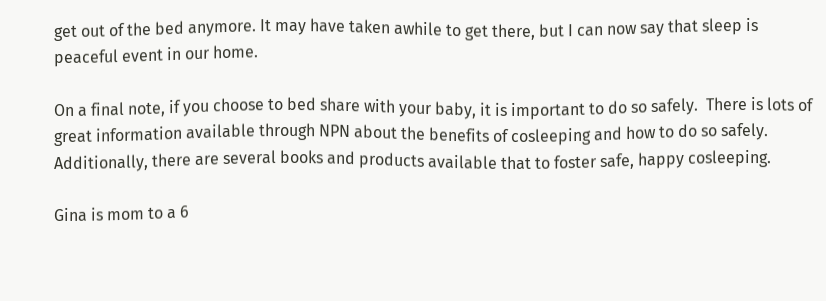get out of the bed anymore. It may have taken awhile to get there, but I can now say that sleep is peaceful event in our home.

On a final note, if you choose to bed share with your baby, it is important to do so safely.  There is lots of great information available through NPN about the benefits of cosleeping and how to do so safely. Additionally, there are several books and products available that to foster safe, happy cosleeping.

Gina is mom to a 6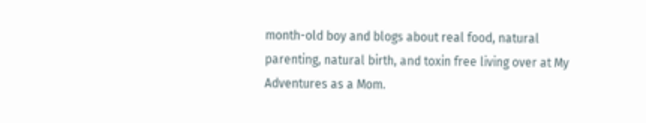month-old boy and blogs about real food, natural parenting, natural birth, and toxin free living over at My Adventures as a Mom.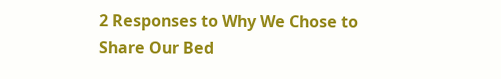2 Responses to Why We Chose to Share Our Bed